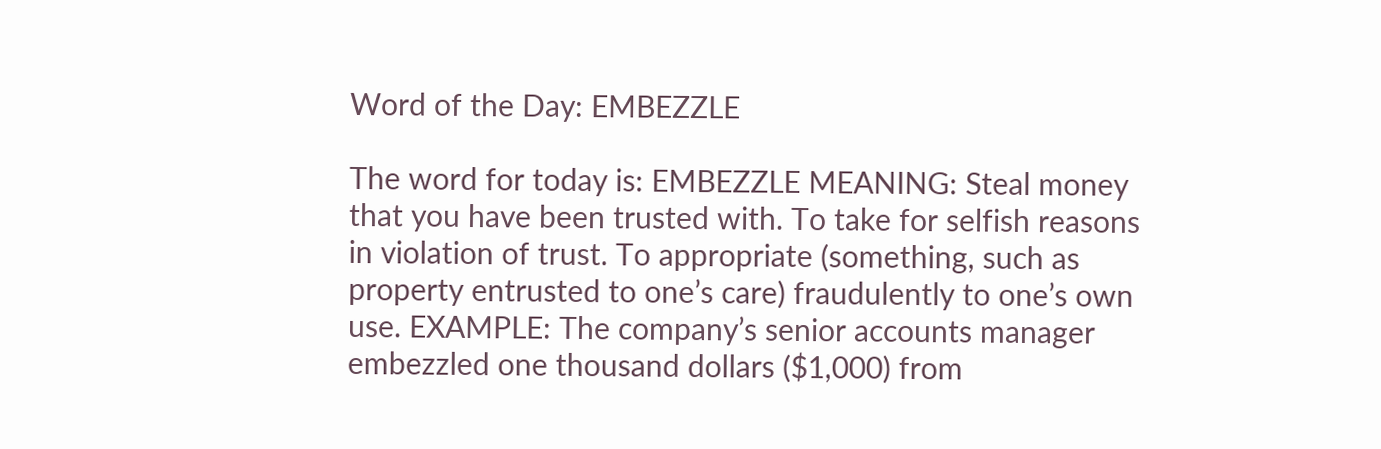Word of the Day: EMBEZZLE

The word for today is: EMBEZZLE MEANING: Steal money that you have been trusted with. To take for selfish reasons in violation of trust. To appropriate (something, such as property entrusted to one’s care) fraudulently to one’s own use. EXAMPLE: The company’s senior accounts manager embezzled one thousand dollars ($1,000) from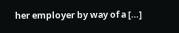her employer by way of a […]